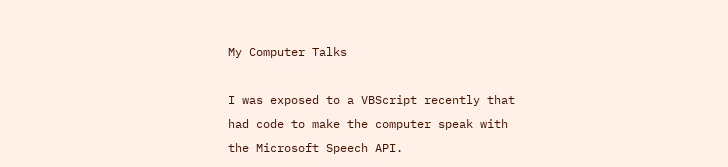My Computer Talks

I was exposed to a VBScript recently that had code to make the computer speak with the Microsoft Speech API.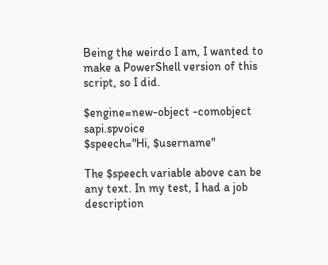Being the weirdo I am, I wanted to make a PowerShell version of this script, so I did.

$engine=new-object -comobject sapi.spvoice
$speech="Hi, $username"

The $speech variable above can be any text. In my test, I had a job description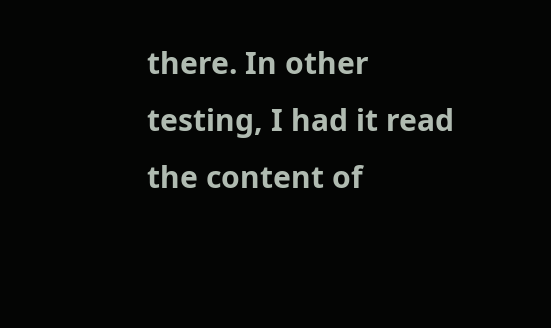there. In other testing, I had it read the content of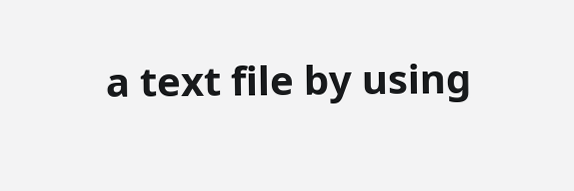a text file by using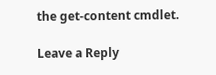the get-content cmdlet.

Leave a Reply